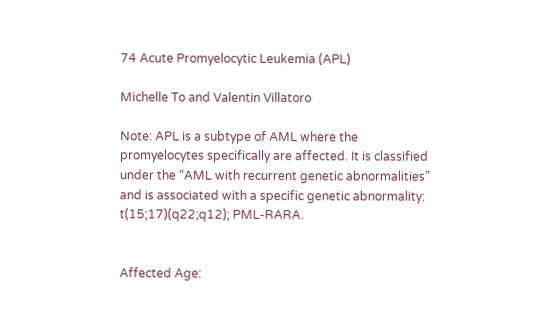74 Acute Promyelocytic Leukemia (APL)

Michelle To and Valentin Villatoro

Note: APL is a subtype of AML where the promyelocytes specifically are affected. It is classified under the “AML with recurrent genetic abnormalities” and is associated with a specific genetic abnormality: t(15;17)(q22;q12); PML-RARA.


Affected Age: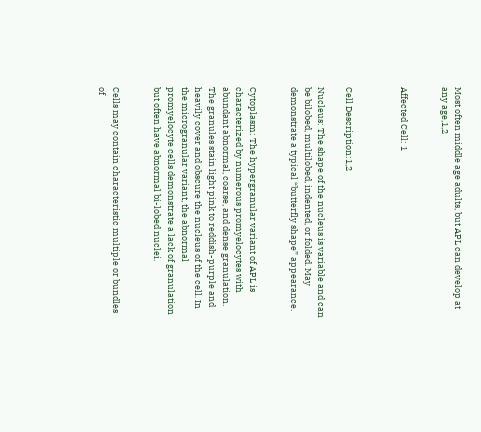Most often middle age adults, but APL can develop at any age,1,2


Affected Cell: 1



Cell Description:1,2

Nucleus: The shape of the nucleus is variable and can be bilobed, multilobed, indented, or folded. May demonstrate a typical “butterfly shape” appearance.


Cytoplasm: The hypergranular variant of APL is characterized by numerous promyelocytes with abundant abnormal, coarse, and dense granulation. The granules stain light pink to reddish-purple and heavily cover and obscure the nucleus of the cell. In the microgranular variant, the abnormal promyelocyte cells demonstrate a lack of granulation but often have abnormal bi-lobed nuclei.


Cells may contain characteristic multiple or bundles of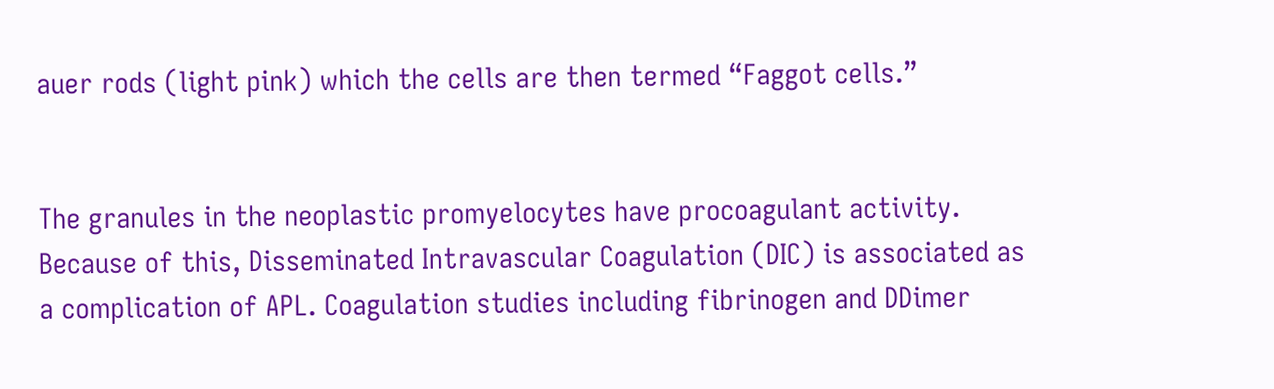auer rods (light pink) which the cells are then termed “Faggot cells.”


The granules in the neoplastic promyelocytes have procoagulant activity. Because of this, Disseminated Intravascular Coagulation (DIC) is associated as a complication of APL. Coagulation studies including fibrinogen and DDimer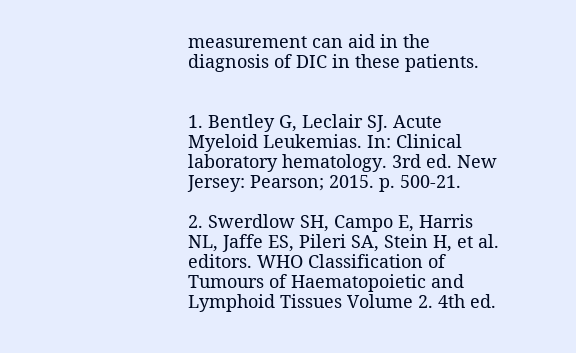measurement can aid in the diagnosis of DIC in these patients.


1. Bentley G, Leclair SJ. Acute Myeloid Leukemias. In: Clinical laboratory hematology. 3rd ed. New Jersey: Pearson; 2015. p. 500-21.

2. Swerdlow SH, Campo E, Harris NL, Jaffe ES, Pileri SA, Stein H, et al. editors. WHO Classification of Tumours of Haematopoietic and Lymphoid Tissues Volume 2. 4th ed.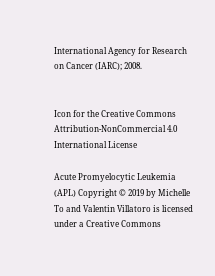International Agency for Research on Cancer (IARC); 2008.


Icon for the Creative Commons Attribution-NonCommercial 4.0 International License

Acute Promyelocytic Leukemia (APL) Copyright © 2019 by Michelle To and Valentin Villatoro is licensed under a Creative Commons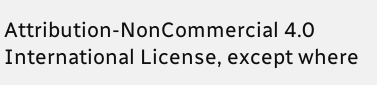Attribution-NonCommercial 4.0 International License, except where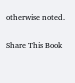otherwise noted.

Share This Book